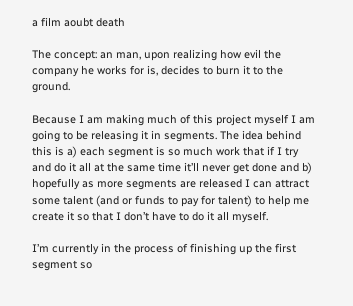a film aoubt death

The concept: an man, upon realizing how evil the company he works for is, decides to burn it to the ground.

Because I am making much of this project myself I am going to be releasing it in segments. The idea behind this is a) each segment is so much work that if I try and do it all at the same time it’ll never get done and b) hopefully as more segments are released I can attract some talent (and or funds to pay for talent) to help me create it so that I don’t have to do it all myself.

I’m currently in the process of finishing up the first segment so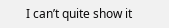I can’t quite show it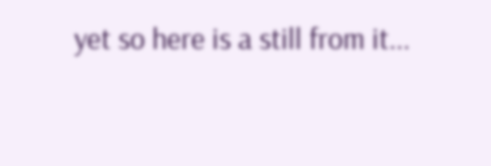yet so here is a still from it...